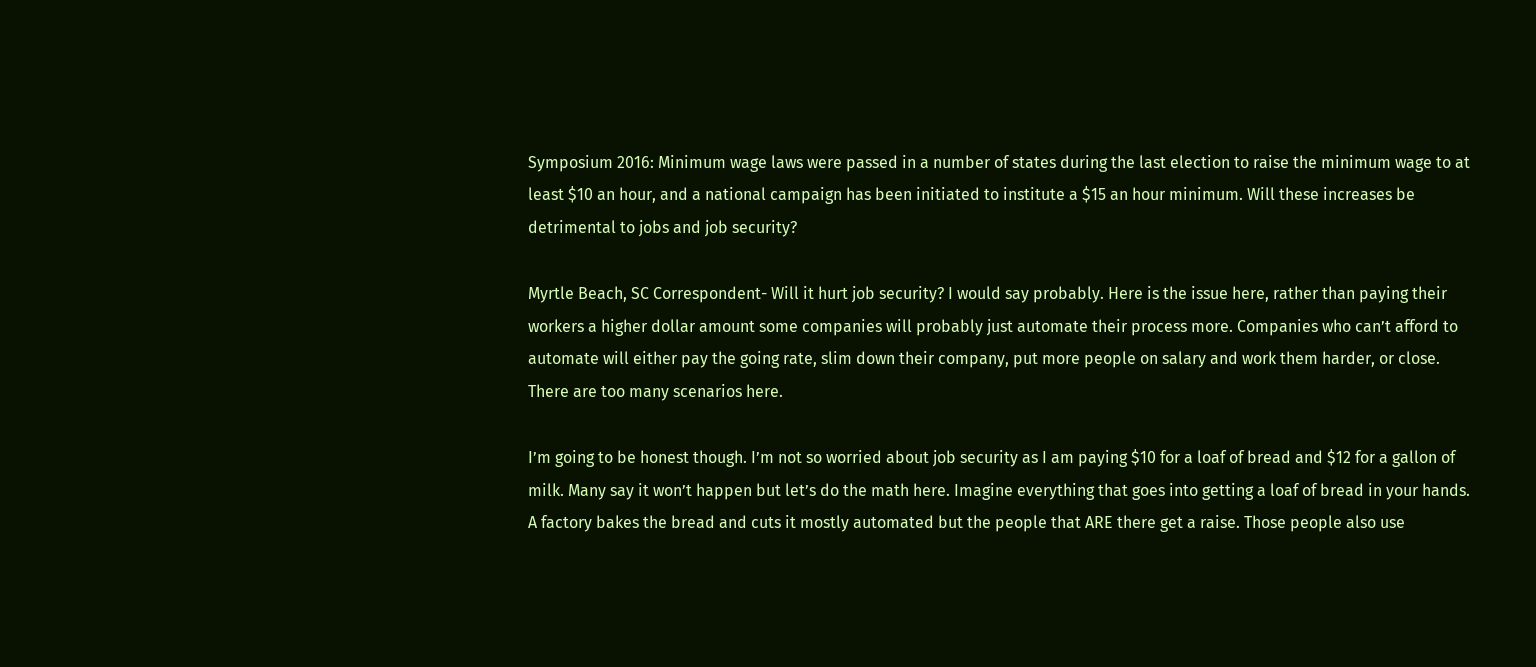Symposium 2016: Minimum wage laws were passed in a number of states during the last election to raise the minimum wage to at least $10 an hour, and a national campaign has been initiated to institute a $15 an hour minimum. Will these increases be detrimental to jobs and job security?

Myrtle Beach, SC Correspondent- Will it hurt job security? I would say probably. Here is the issue here, rather than paying their workers a higher dollar amount some companies will probably just automate their process more. Companies who can’t afford to automate will either pay the going rate, slim down their company, put more people on salary and work them harder, or close. There are too many scenarios here.

I’m going to be honest though. I’m not so worried about job security as I am paying $10 for a loaf of bread and $12 for a gallon of milk. Many say it won’t happen but let’s do the math here. Imagine everything that goes into getting a loaf of bread in your hands. A factory bakes the bread and cuts it mostly automated but the people that ARE there get a raise. Those people also use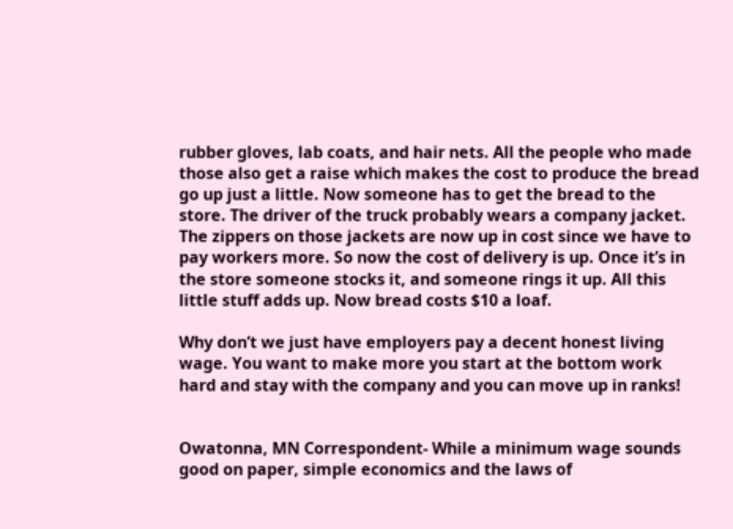rubber gloves, lab coats, and hair nets. All the people who made those also get a raise which makes the cost to produce the bread go up just a little. Now someone has to get the bread to the store. The driver of the truck probably wears a company jacket. The zippers on those jackets are now up in cost since we have to pay workers more. So now the cost of delivery is up. Once it’s in the store someone stocks it, and someone rings it up. All this little stuff adds up. Now bread costs $10 a loaf.

Why don’t we just have employers pay a decent honest living wage. You want to make more you start at the bottom work hard and stay with the company and you can move up in ranks!


Owatonna, MN Correspondent- While a minimum wage sounds good on paper, simple economics and the laws of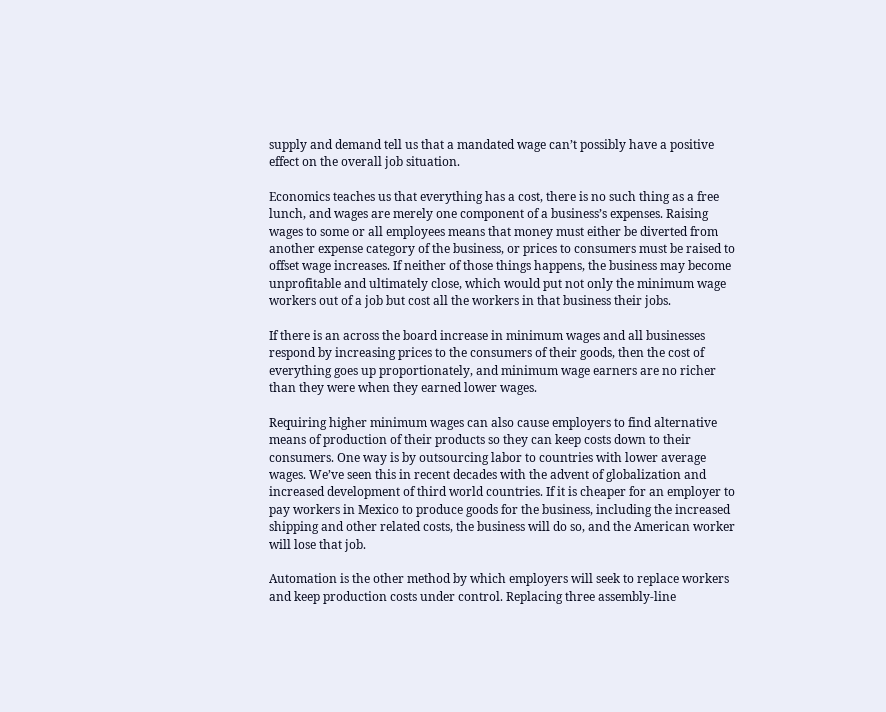supply and demand tell us that a mandated wage can’t possibly have a positive effect on the overall job situation.

Economics teaches us that everything has a cost, there is no such thing as a free lunch, and wages are merely one component of a business’s expenses. Raising wages to some or all employees means that money must either be diverted from another expense category of the business, or prices to consumers must be raised to offset wage increases. If neither of those things happens, the business may become unprofitable and ultimately close, which would put not only the minimum wage workers out of a job but cost all the workers in that business their jobs.

If there is an across the board increase in minimum wages and all businesses respond by increasing prices to the consumers of their goods, then the cost of everything goes up proportionately, and minimum wage earners are no richer than they were when they earned lower wages.

Requiring higher minimum wages can also cause employers to find alternative means of production of their products so they can keep costs down to their consumers. One way is by outsourcing labor to countries with lower average wages. We’ve seen this in recent decades with the advent of globalization and increased development of third world countries. If it is cheaper for an employer to pay workers in Mexico to produce goods for the business, including the increased shipping and other related costs, the business will do so, and the American worker will lose that job.

Automation is the other method by which employers will seek to replace workers and keep production costs under control. Replacing three assembly-line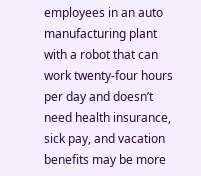employees in an auto manufacturing plant with a robot that can work twenty-four hours per day and doesn’t need health insurance, sick pay, and vacation benefits may be more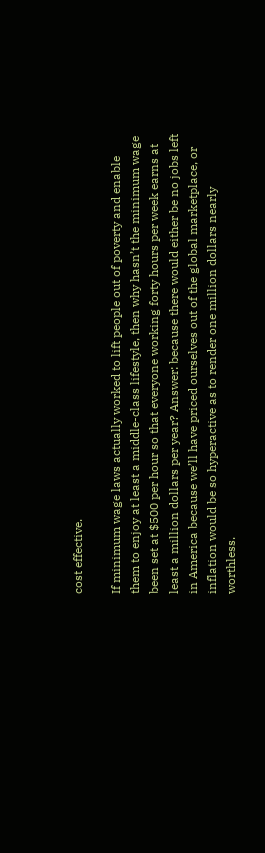cost effective.

If minimum wage laws actually worked to lift people out of poverty and enable them to enjoy at least a middle-class lifestyle, then why hasn’t the minimum wage been set at $500 per hour so that everyone working forty hours per week earns at least a million dollars per year? Answer: because there would either be no jobs left in America because we’ll have priced ourselves out of the global marketplace, or inflation would be so hyperactive as to render one million dollars nearly worthless.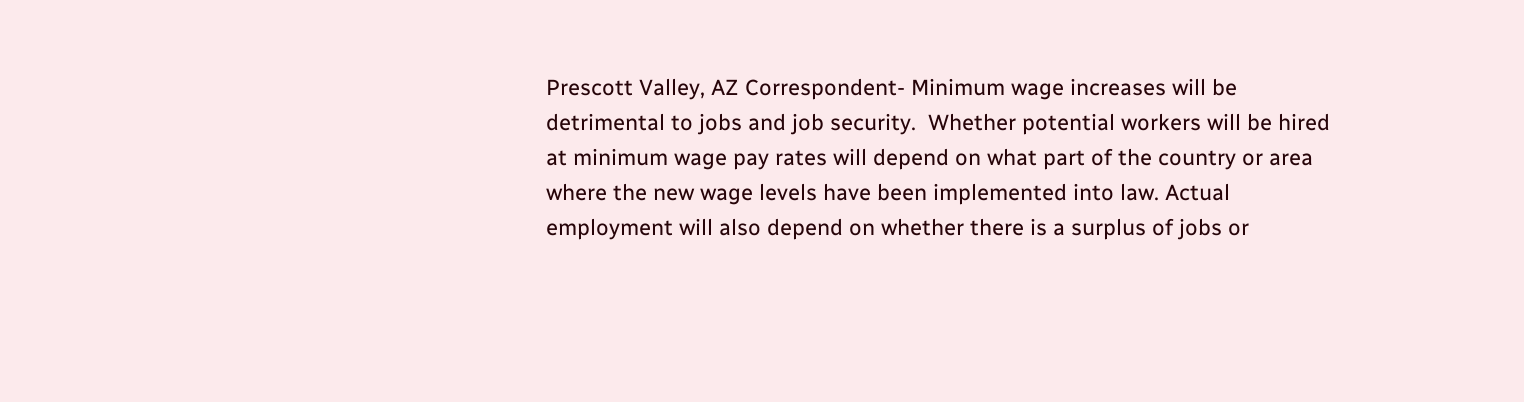Prescott Valley, AZ Correspondent- Minimum wage increases will be detrimental to jobs and job security.  Whether potential workers will be hired at minimum wage pay rates will depend on what part of the country or area where the new wage levels have been implemented into law. Actual employment will also depend on whether there is a surplus of jobs or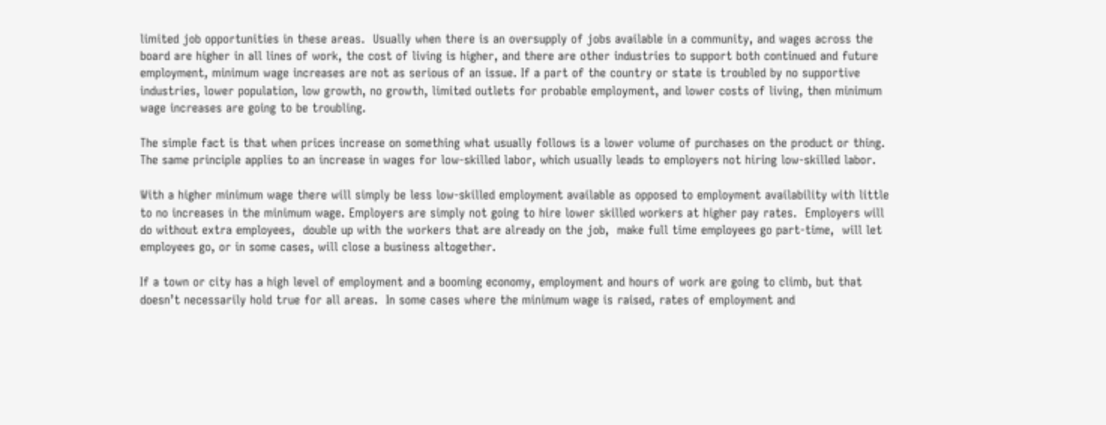limited job opportunities in these areas.  Usually when there is an oversupply of jobs available in a community, and wages across the board are higher in all lines of work, the cost of living is higher, and there are other industries to support both continued and future employment, minimum wage increases are not as serious of an issue. If a part of the country or state is troubled by no supportive industries, lower population, low growth, no growth, limited outlets for probable employment, and lower costs of living, then minimum wage increases are going to be troubling.

The simple fact is that when prices increase on something what usually follows is a lower volume of purchases on the product or thing.  The same principle applies to an increase in wages for low-skilled labor, which usually leads to employers not hiring low-skilled labor.

With a higher minimum wage there will simply be less low-skilled employment available as opposed to employment availability with little to no increases in the minimum wage. Employers are simply not going to hire lower skilled workers at higher pay rates.  Employers will do without extra employees,  double up with the workers that are already on the job,  make full time employees go part-time,  will let employees go, or in some cases, will close a business altogether.

If a town or city has a high level of employment and a booming economy, employment and hours of work are going to climb, but that doesn’t necessarily hold true for all areas.  In some cases where the minimum wage is raised, rates of employment and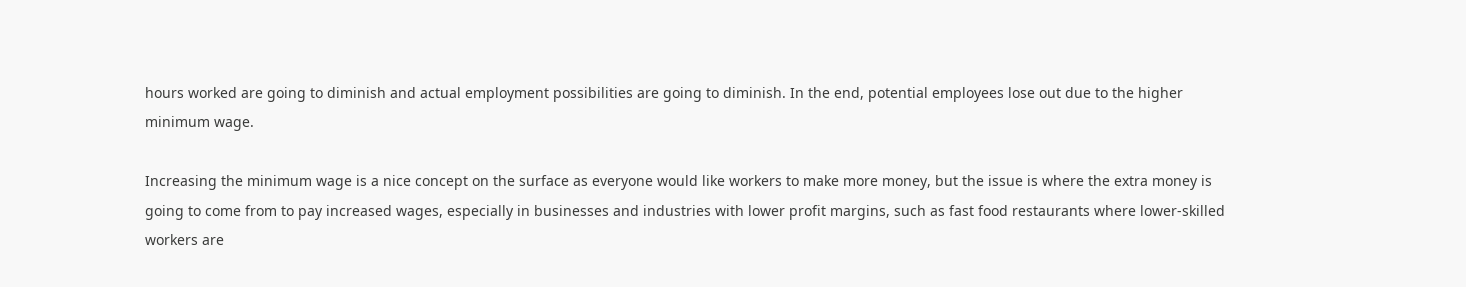hours worked are going to diminish and actual employment possibilities are going to diminish. In the end, potential employees lose out due to the higher minimum wage.

Increasing the minimum wage is a nice concept on the surface as everyone would like workers to make more money, but the issue is where the extra money is going to come from to pay increased wages, especially in businesses and industries with lower profit margins, such as fast food restaurants where lower-skilled workers are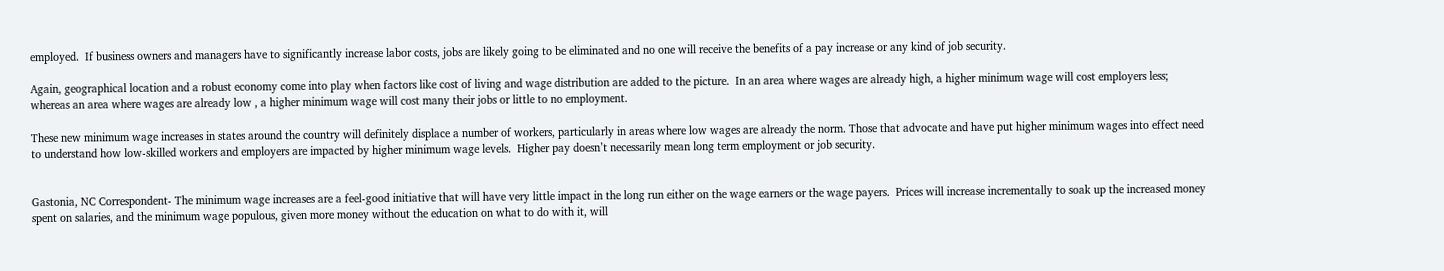employed.  If business owners and managers have to significantly increase labor costs, jobs are likely going to be eliminated and no one will receive the benefits of a pay increase or any kind of job security.

Again, geographical location and a robust economy come into play when factors like cost of living and wage distribution are added to the picture.  In an area where wages are already high, a higher minimum wage will cost employers less; whereas an area where wages are already low , a higher minimum wage will cost many their jobs or little to no employment.

These new minimum wage increases in states around the country will definitely displace a number of workers, particularly in areas where low wages are already the norm. Those that advocate and have put higher minimum wages into effect need to understand how low-skilled workers and employers are impacted by higher minimum wage levels.  Higher pay doesn’t necessarily mean long term employment or job security.


Gastonia, NC Correspondent- The minimum wage increases are a feel-good initiative that will have very little impact in the long run either on the wage earners or the wage payers.  Prices will increase incrementally to soak up the increased money spent on salaries, and the minimum wage populous, given more money without the education on what to do with it, will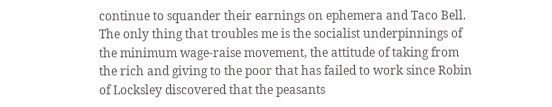continue to squander their earnings on ephemera and Taco Bell.  The only thing that troubles me is the socialist underpinnings of the minimum wage-raise movement, the attitude of taking from the rich and giving to the poor that has failed to work since Robin of Locksley discovered that the peasants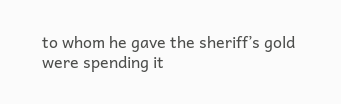to whom he gave the sheriff’s gold were spending it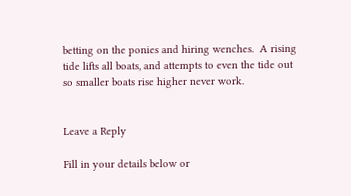betting on the ponies and hiring wenches.  A rising tide lifts all boats, and attempts to even the tide out so smaller boats rise higher never work.


Leave a Reply

Fill in your details below or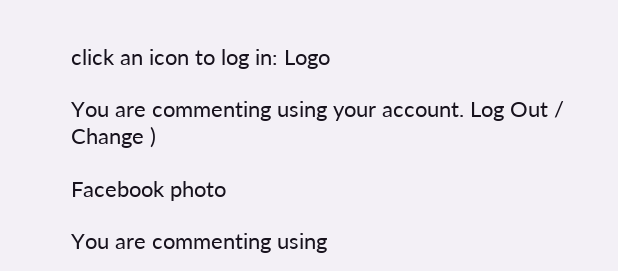click an icon to log in: Logo

You are commenting using your account. Log Out /  Change )

Facebook photo

You are commenting using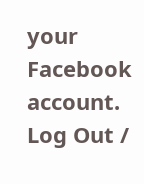your Facebook account. Log Out /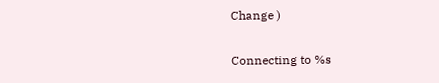Change )

Connecting to %s